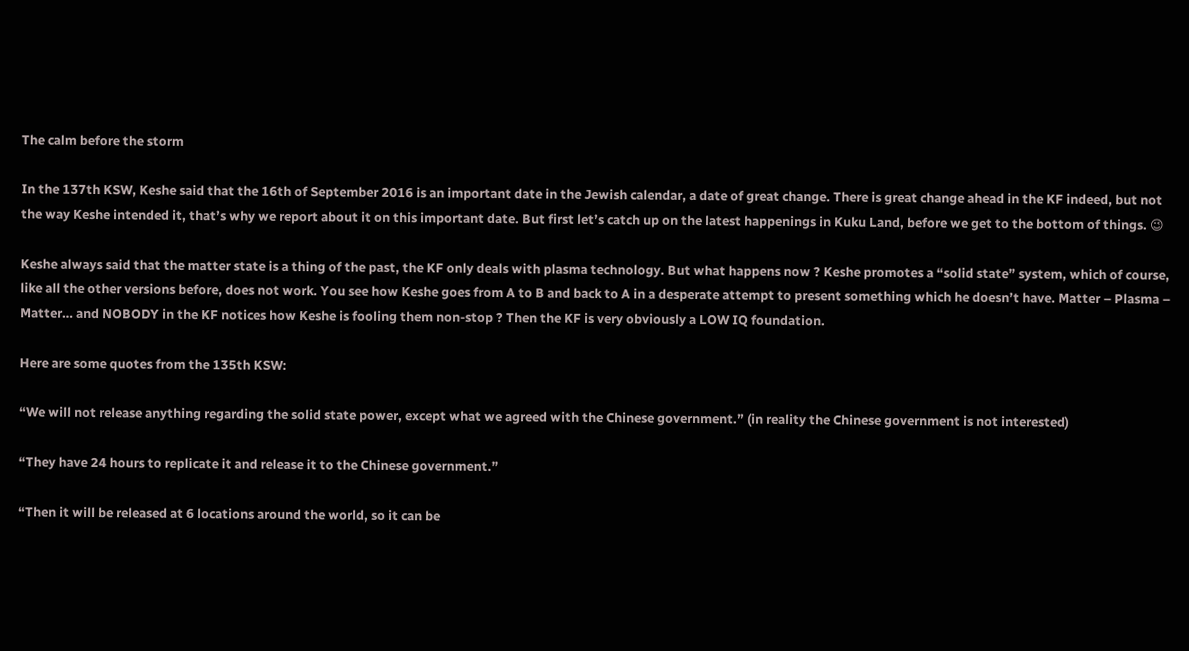The calm before the storm

In the 137th KSW, Keshe said that the 16th of September 2016 is an important date in the Jewish calendar, a date of great change. There is great change ahead in the KF indeed, but not the way Keshe intended it, that’s why we report about it on this important date. But first let’s catch up on the latest happenings in Kuku Land, before we get to the bottom of things. 😉

Keshe always said that the matter state is a thing of the past, the KF only deals with plasma technology. But what happens now ? Keshe promotes a “solid state” system, which of course, like all the other versions before, does not work. You see how Keshe goes from A to B and back to A in a desperate attempt to present something which he doesn’t have. Matter – Plasma – Matter… and NOBODY in the KF notices how Keshe is fooling them non-stop ? Then the KF is very obviously a LOW IQ foundation.

Here are some quotes from the 135th KSW:

“We will not release anything regarding the solid state power, except what we agreed with the Chinese government.” (in reality the Chinese government is not interested)

“They have 24 hours to replicate it and release it to the Chinese government.”

“Then it will be released at 6 locations around the world, so it can be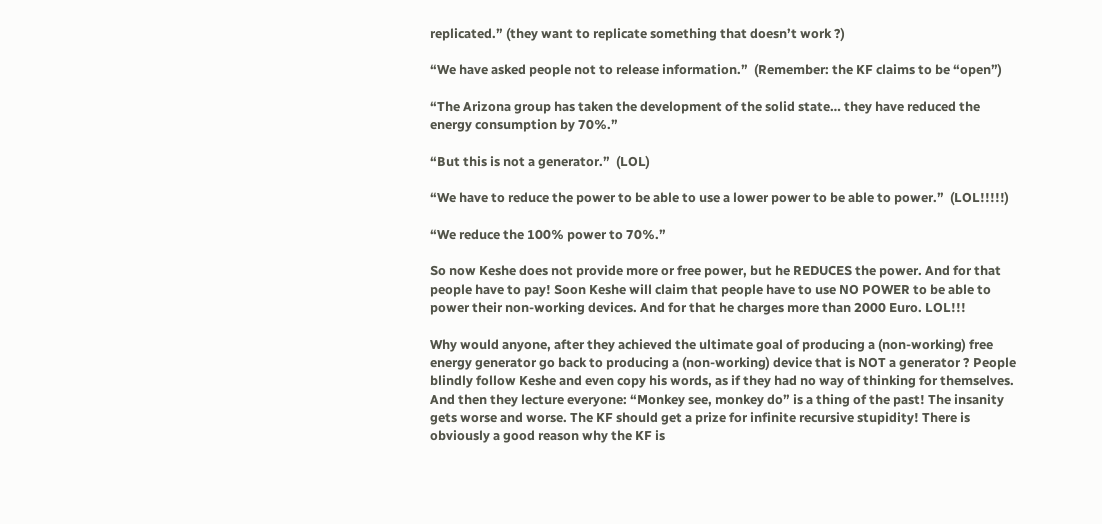replicated.” (they want to replicate something that doesn’t work ?)

“We have asked people not to release information.”  (Remember: the KF claims to be “open”)

“The Arizona group has taken the development of the solid state… they have reduced the energy consumption by 70%.”

“But this is not a generator.”  (LOL)

“We have to reduce the power to be able to use a lower power to be able to power.”  (LOL!!!!!)

“We reduce the 100% power to 70%.”

So now Keshe does not provide more or free power, but he REDUCES the power. And for that people have to pay! Soon Keshe will claim that people have to use NO POWER to be able to power their non-working devices. And for that he charges more than 2000 Euro. LOL!!!

Why would anyone, after they achieved the ultimate goal of producing a (non-working) free energy generator go back to producing a (non-working) device that is NOT a generator ? People blindly follow Keshe and even copy his words, as if they had no way of thinking for themselves. And then they lecture everyone: “Monkey see, monkey do” is a thing of the past! The insanity gets worse and worse. The KF should get a prize for infinite recursive stupidity! There is obviously a good reason why the KF is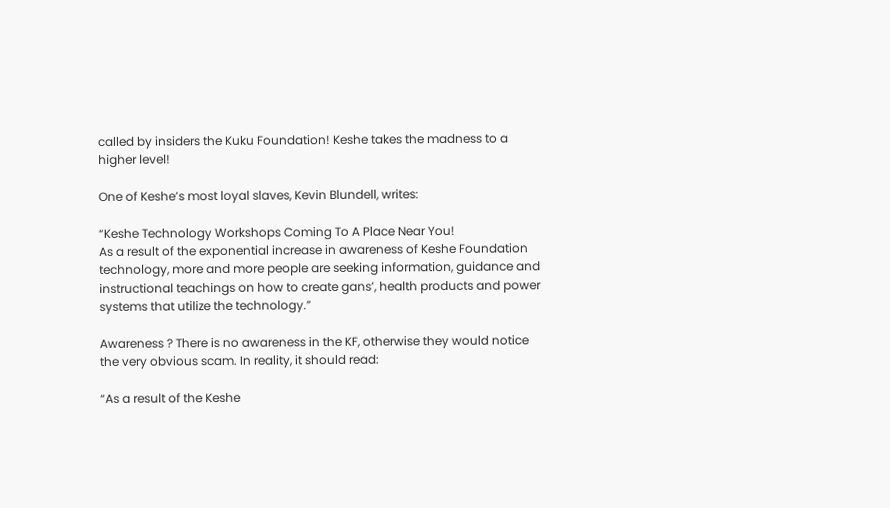called by insiders the Kuku Foundation! Keshe takes the madness to a higher level!

One of Keshe’s most loyal slaves, Kevin Blundell, writes:

“Keshe Technology Workshops Coming To A Place Near You!
As a result of the exponential increase in awareness of Keshe Foundation technology, more and more people are seeking information, guidance and instructional teachings on how to create gans’, health products and power systems that utilize the technology.”

Awareness ? There is no awareness in the KF, otherwise they would notice the very obvious scam. In reality, it should read:

“As a result of the Keshe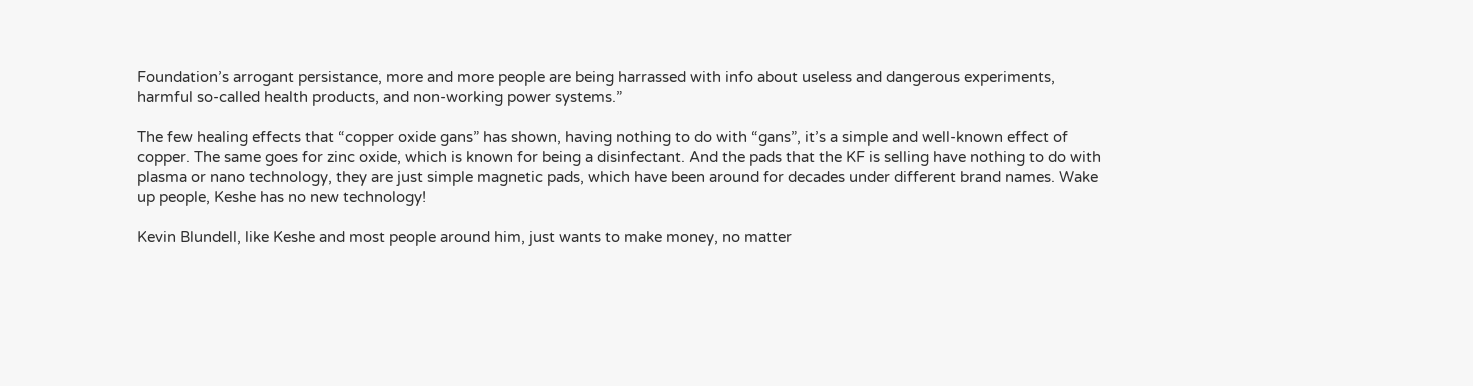Foundation’s arrogant persistance, more and more people are being harrassed with info about useless and dangerous experiments, harmful so-called health products, and non-working power systems.”

The few healing effects that “copper oxide gans” has shown, having nothing to do with “gans”, it’s a simple and well-known effect of copper. The same goes for zinc oxide, which is known for being a disinfectant. And the pads that the KF is selling have nothing to do with plasma or nano technology, they are just simple magnetic pads, which have been around for decades under different brand names. Wake up people, Keshe has no new technology!

Kevin Blundell, like Keshe and most people around him, just wants to make money, no matter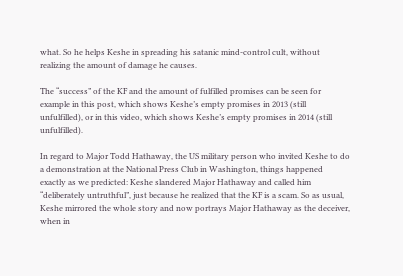what. So he helps Keshe in spreading his satanic mind-control cult, without realizing the amount of damage he causes.

The “success” of the KF and the amount of fulfilled promises can be seen for example in this post, which shows Keshe’s empty promises in 2013 (still unfulfilled), or in this video, which shows Keshe’s empty promises in 2014 (still unfulfilled).

In regard to Major Todd Hathaway, the US military person who invited Keshe to do a demonstration at the National Press Club in Washington, things happened exactly as we predicted: Keshe slandered Major Hathaway and called him “deliberately untruthful”, just because he realized that the KF is a scam. So as usual, Keshe mirrored the whole story and now portrays Major Hathaway as the deceiver, when in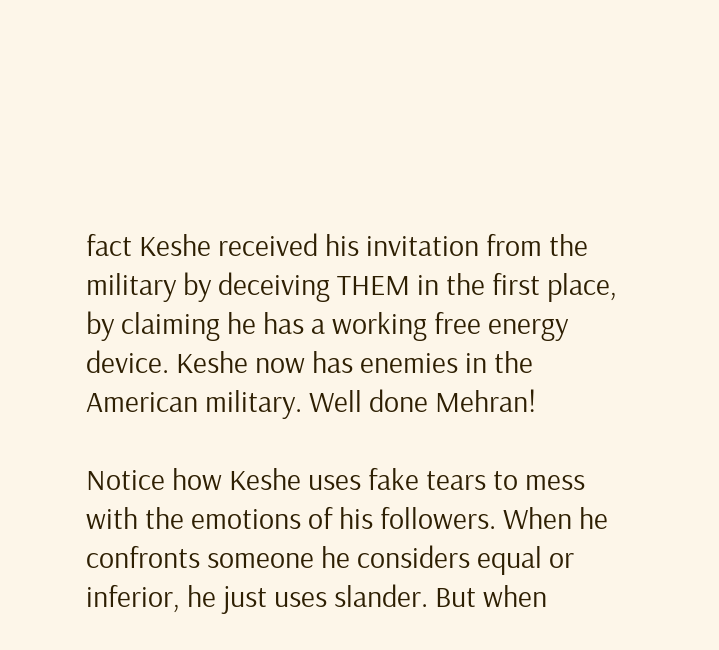fact Keshe received his invitation from the military by deceiving THEM in the first place, by claiming he has a working free energy device. Keshe now has enemies in the American military. Well done Mehran!

Notice how Keshe uses fake tears to mess with the emotions of his followers. When he confronts someone he considers equal or inferior, he just uses slander. But when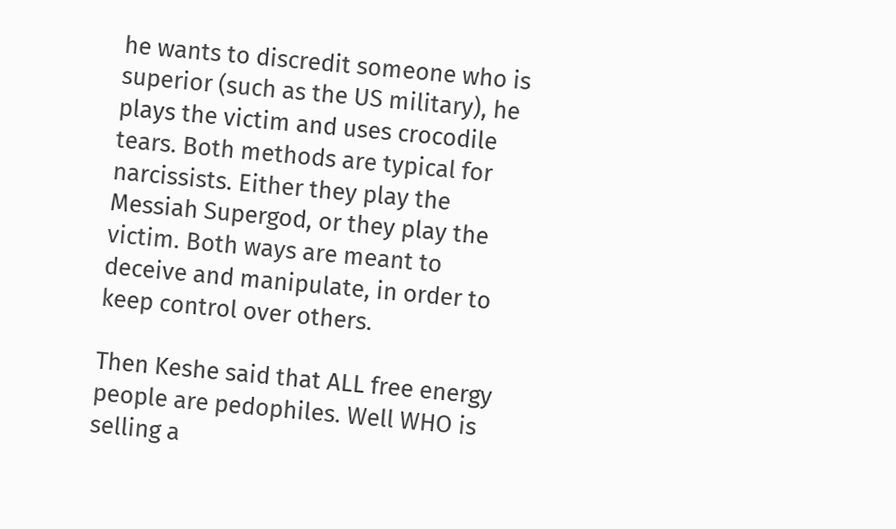he wants to discredit someone who is superior (such as the US military), he plays the victim and uses crocodile tears. Both methods are typical for narcissists. Either they play the Messiah Supergod, or they play the victim. Both ways are meant to deceive and manipulate, in order to keep control over others.

Then Keshe said that ALL free energy people are pedophiles. Well WHO is selling a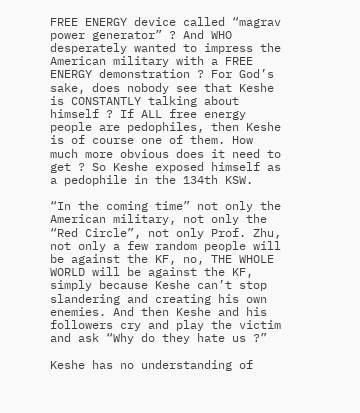FREE ENERGY device called “magrav power generator” ? And WHO desperately wanted to impress the American military with a FREE ENERGY demonstration ? For God’s sake, does nobody see that Keshe is CONSTANTLY talking about himself ? If ALL free energy people are pedophiles, then Keshe is of course one of them. How much more obvious does it need to get ? So Keshe exposed himself as a pedophile in the 134th KSW.

“In the coming time” not only the American military, not only the “Red Circle”, not only Prof. Zhu, not only a few random people will be against the KF, no, THE WHOLE WORLD will be against the KF, simply because Keshe can’t stop slandering and creating his own enemies. And then Keshe and his followers cry and play the victim and ask “Why do they hate us ?”

Keshe has no understanding of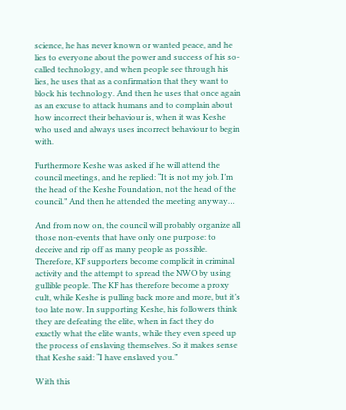science, he has never known or wanted peace, and he lies to everyone about the power and success of his so-called technology, and when people see through his lies, he uses that as a confirmation that they want to block his technology. And then he uses that once again as an excuse to attack humans and to complain about how incorrect their behaviour is, when it was Keshe who used and always uses incorrect behaviour to begin with.

Furthermore Keshe was asked if he will attend the council meetings, and he replied: “It is not my job. I’m the head of the Keshe Foundation, not the head of the council.” And then he attended the meeting anyway…

And from now on, the council will probably organize all those non-events that have only one purpose: to deceive and rip off as many people as possible. Therefore, KF supporters become complicit in criminal activity and the attempt to spread the NWO by using gullible people. The KF has therefore become a proxy cult, while Keshe is pulling back more and more, but it’s too late now. In supporting Keshe, his followers think they are defeating the elite, when in fact they do exactly what the elite wants, while they even speed up the process of enslaving themselves. So it makes sense that Keshe said: “I have enslaved you.”

With this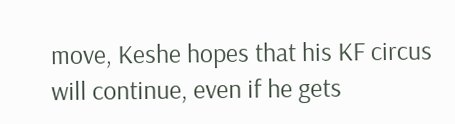move, Keshe hopes that his KF circus will continue, even if he gets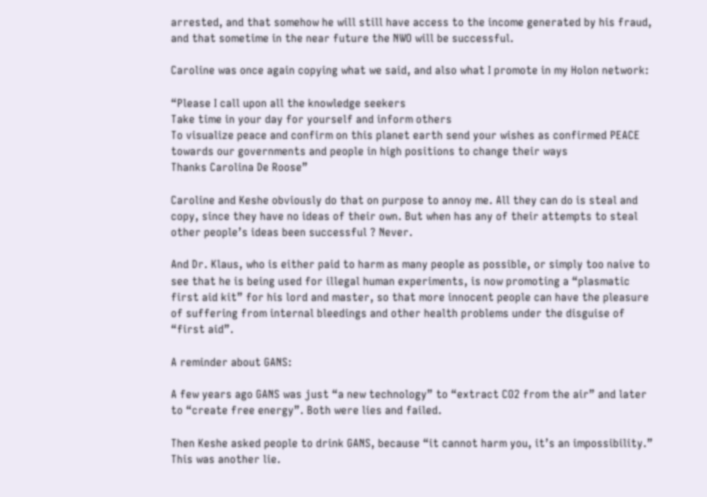arrested, and that somehow he will still have access to the income generated by his fraud, and that sometime in the near future the NWO will be successful.

Caroline was once again copying what we said, and also what I promote in my Holon network:

“Please I call upon all the knowledge seekers
Take time in your day for yourself and inform others
To visualize peace and confirm on this planet earth send your wishes as confirmed PEACE towards our governments and people in high positions to change their ways
Thanks Carolina De Roose”

Caroline and Keshe obviously do that on purpose to annoy me. All they can do is steal and copy, since they have no ideas of their own. But when has any of their attempts to steal other people’s ideas been successful ? Never.

And Dr. Klaus, who is either paid to harm as many people as possible, or simply too naive to see that he is being used for illegal human experiments, is now promoting a “plasmatic first aid kit” for his lord and master, so that more innocent people can have the pleasure of suffering from internal bleedings and other health problems under the disguise of “first aid”.

A reminder about GANS:

A few years ago GANS was just “a new technology” to “extract CO2 from the air” and later to “create free energy”. Both were lies and failed.

Then Keshe asked people to drink GANS, because “it cannot harm you, it’s an impossibility.” This was another lie.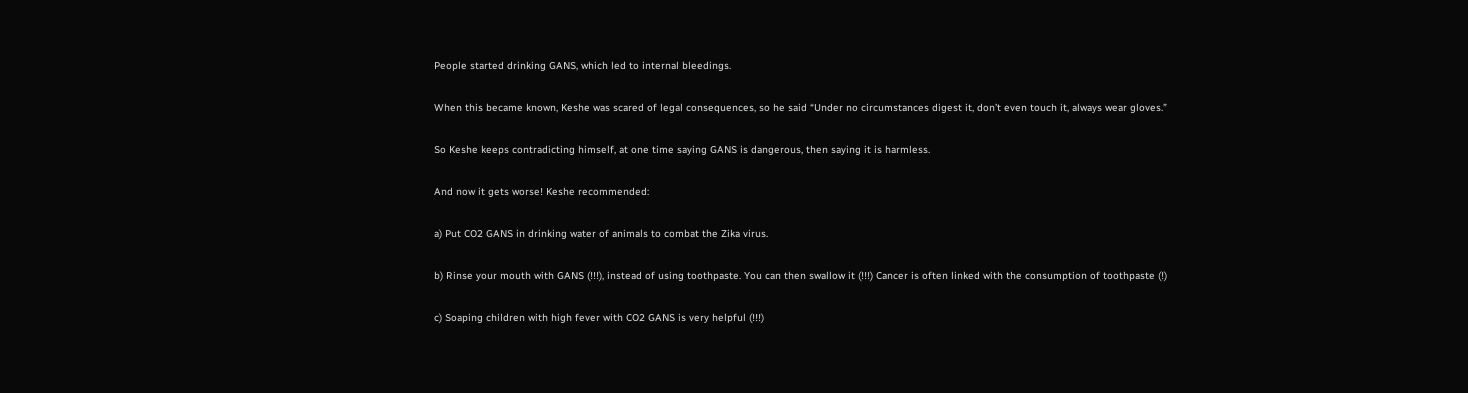People started drinking GANS, which led to internal bleedings.

When this became known, Keshe was scared of legal consequences, so he said “Under no circumstances digest it, don’t even touch it, always wear gloves.”

So Keshe keeps contradicting himself, at one time saying GANS is dangerous, then saying it is harmless.

And now it gets worse! Keshe recommended:

a) Put CO2 GANS in drinking water of animals to combat the Zika virus.

b) Rinse your mouth with GANS (!!!), instead of using toothpaste. You can then swallow it (!!!) Cancer is often linked with the consumption of toothpaste (!)

c) Soaping children with high fever with CO2 GANS is very helpful (!!!)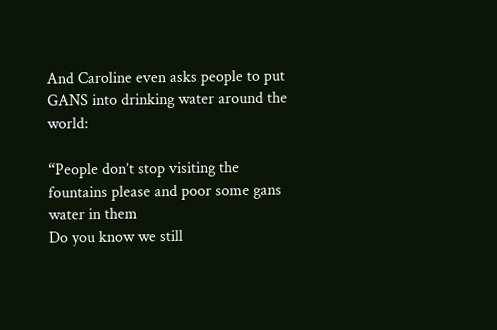And Caroline even asks people to put GANS into drinking water around the world:

“People don’t stop visiting the fountains please and poor some gans water in them
Do you know we still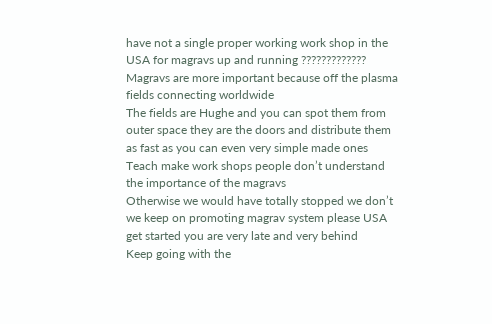have not a single proper working work shop in the USA for magravs up and running ?????????????
Magravs are more important because off the plasma fields connecting worldwide
The fields are Hughe and you can spot them from outer space they are the doors and distribute them as fast as you can even very simple made ones
Teach make work shops people don’t understand the importance of the magravs
Otherwise we would have totally stopped we don’t we keep on promoting magrav system please USA get started you are very late and very behind
Keep going with the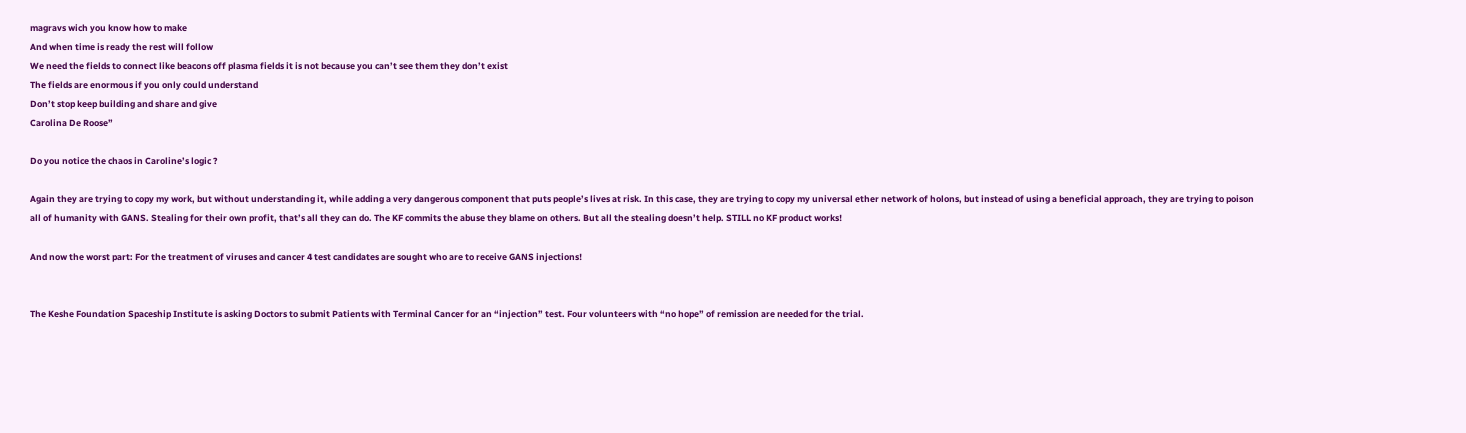magravs wich you know how to make
And when time is ready the rest will follow
We need the fields to connect like beacons off plasma fields it is not because you can’t see them they don’t exist
The fields are enormous if you only could understand
Don’t stop keep building and share and give
Carolina De Roose”

Do you notice the chaos in Caroline’s logic ?

Again they are trying to copy my work, but without understanding it, while adding a very dangerous component that puts people’s lives at risk. In this case, they are trying to copy my universal ether network of holons, but instead of using a beneficial approach, they are trying to poison all of humanity with GANS. Stealing for their own profit, that’s all they can do. The KF commits the abuse they blame on others. But all the stealing doesn’t help. STILL no KF product works!

And now the worst part: For the treatment of viruses and cancer 4 test candidates are sought who are to receive GANS injections!


The Keshe Foundation Spaceship Institute is asking Doctors to submit Patients with Terminal Cancer for an “injection” test. Four volunteers with “no hope” of remission are needed for the trial.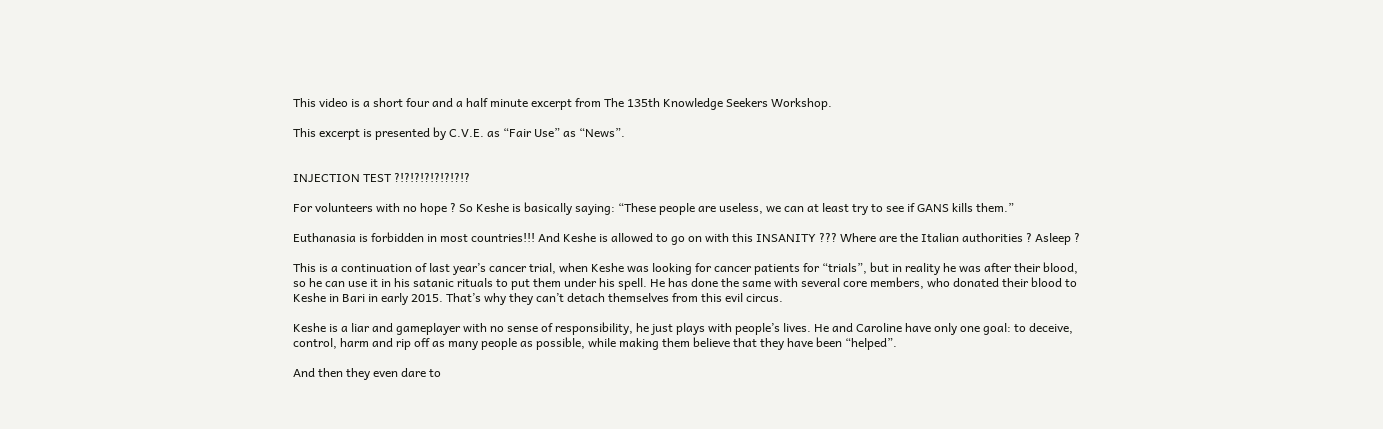This video is a short four and a half minute excerpt from The 135th Knowledge Seekers Workshop.

This excerpt is presented by C.V.E. as “Fair Use” as “News”.


INJECTION TEST ?!?!?!?!?!?!?!?

For volunteers with no hope ? So Keshe is basically saying: “These people are useless, we can at least try to see if GANS kills them.”

Euthanasia is forbidden in most countries!!! And Keshe is allowed to go on with this INSANITY ??? Where are the Italian authorities ? Asleep ?

This is a continuation of last year’s cancer trial, when Keshe was looking for cancer patients for “trials”, but in reality he was after their blood, so he can use it in his satanic rituals to put them under his spell. He has done the same with several core members, who donated their blood to Keshe in Bari in early 2015. That’s why they can’t detach themselves from this evil circus.

Keshe is a liar and gameplayer with no sense of responsibility, he just plays with people’s lives. He and Caroline have only one goal: to deceive, control, harm and rip off as many people as possible, while making them believe that they have been “helped”.

And then they even dare to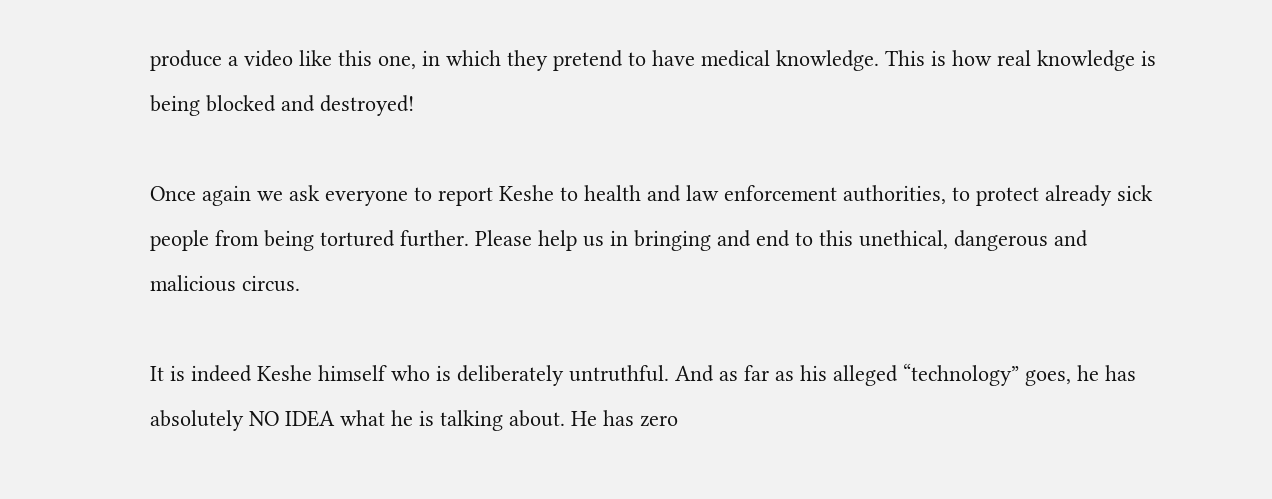produce a video like this one, in which they pretend to have medical knowledge. This is how real knowledge is being blocked and destroyed!

Once again we ask everyone to report Keshe to health and law enforcement authorities, to protect already sick people from being tortured further. Please help us in bringing and end to this unethical, dangerous and malicious circus.

It is indeed Keshe himself who is deliberately untruthful. And as far as his alleged “technology” goes, he has absolutely NO IDEA what he is talking about. He has zero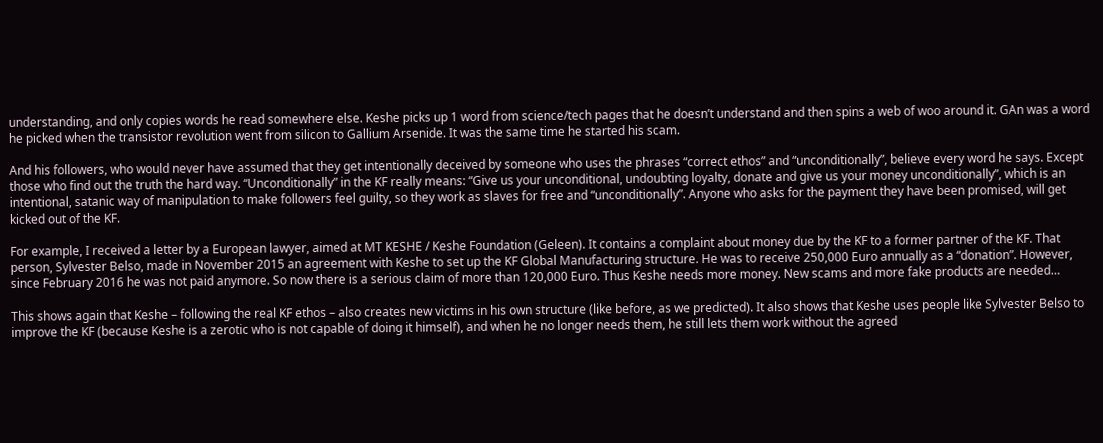understanding, and only copies words he read somewhere else. Keshe picks up 1 word from science/tech pages that he doesn’t understand and then spins a web of woo around it. GAn was a word he picked when the transistor revolution went from silicon to Gallium Arsenide. It was the same time he started his scam.

And his followers, who would never have assumed that they get intentionally deceived by someone who uses the phrases “correct ethos” and “unconditionally”, believe every word he says. Except those who find out the truth the hard way. “Unconditionally” in the KF really means: “Give us your unconditional, undoubting loyalty, donate and give us your money unconditionally”, which is an intentional, satanic way of manipulation to make followers feel guilty, so they work as slaves for free and “unconditionally”. Anyone who asks for the payment they have been promised, will get kicked out of the KF.

For example, I received a letter by a European lawyer, aimed at MT KESHE / Keshe Foundation (Geleen). It contains a complaint about money due by the KF to a former partner of the KF. That person, Sylvester Belso, made in November 2015 an agreement with Keshe to set up the KF Global Manufacturing structure. He was to receive 250,000 Euro annually as a “donation”. However, since February 2016 he was not paid anymore. So now there is a serious claim of more than 120,000 Euro. Thus Keshe needs more money. New scams and more fake products are needed…

This shows again that Keshe – following the real KF ethos – also creates new victims in his own structure (like before, as we predicted). It also shows that Keshe uses people like Sylvester Belso to improve the KF (because Keshe is a zerotic who is not capable of doing it himself), and when he no longer needs them, he still lets them work without the agreed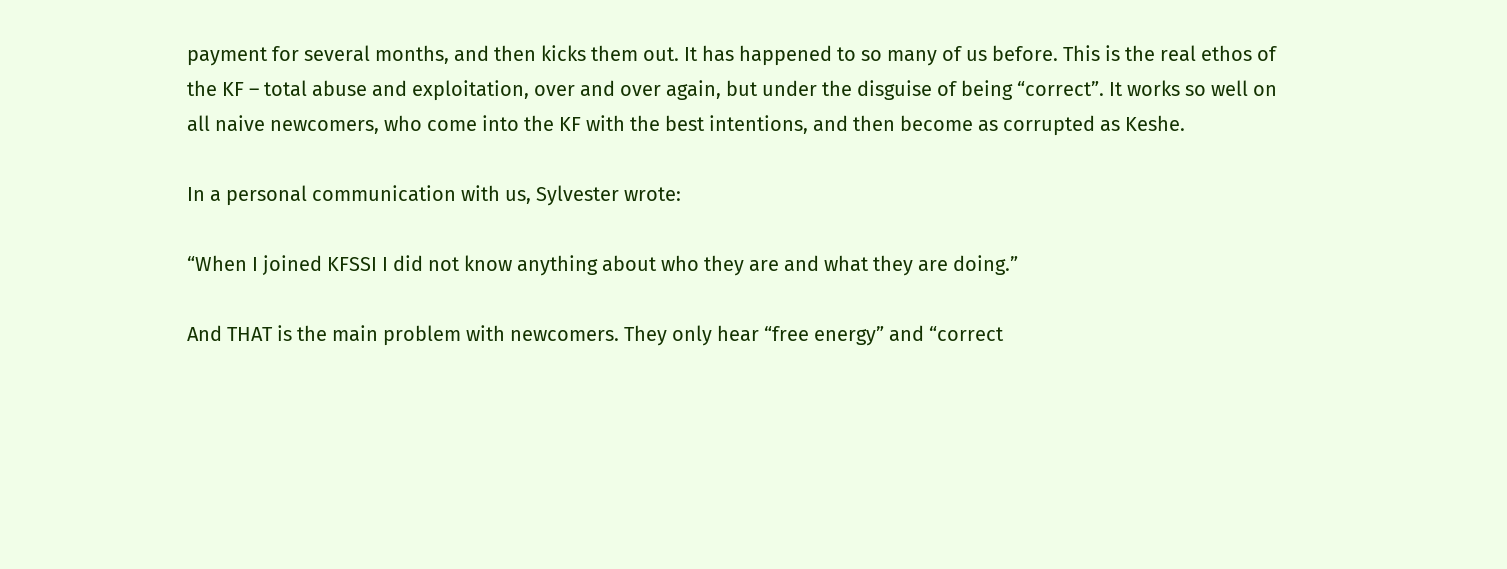payment for several months, and then kicks them out. It has happened to so many of us before. This is the real ethos of the KF – total abuse and exploitation, over and over again, but under the disguise of being “correct”. It works so well on all naive newcomers, who come into the KF with the best intentions, and then become as corrupted as Keshe.

In a personal communication with us, Sylvester wrote:

“When I joined KFSSI I did not know anything about who they are and what they are doing.”

And THAT is the main problem with newcomers. They only hear “free energy” and “correct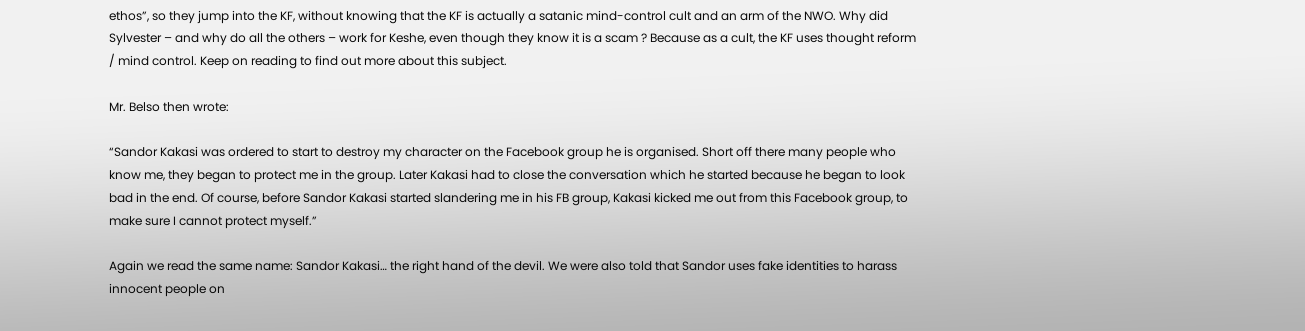ethos”, so they jump into the KF, without knowing that the KF is actually a satanic mind-control cult and an arm of the NWO. Why did Sylvester – and why do all the others – work for Keshe, even though they know it is a scam ? Because as a cult, the KF uses thought reform / mind control. Keep on reading to find out more about this subject.

Mr. Belso then wrote:

“Sandor Kakasi was ordered to start to destroy my character on the Facebook group he is organised. Short off there many people who know me, they began to protect me in the group. Later Kakasi had to close the conversation which he started because he began to look bad in the end. Of course, before Sandor Kakasi started slandering me in his FB group, Kakasi kicked me out from this Facebook group, to make sure I cannot protect myself.”

Again we read the same name: Sandor Kakasi… the right hand of the devil. We were also told that Sandor uses fake identities to harass innocent people on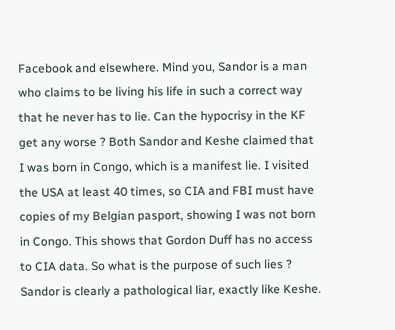Facebook and elsewhere. Mind you, Sandor is a man who claims to be living his life in such a correct way that he never has to lie. Can the hypocrisy in the KF get any worse ? Both Sandor and Keshe claimed that I was born in Congo, which is a manifest lie. I visited the USA at least 40 times, so CIA and FBI must have copies of my Belgian pasport, showing I was not born in Congo. This shows that Gordon Duff has no access to CIA data. So what is the purpose of such lies ? Sandor is clearly a pathological liar, exactly like Keshe.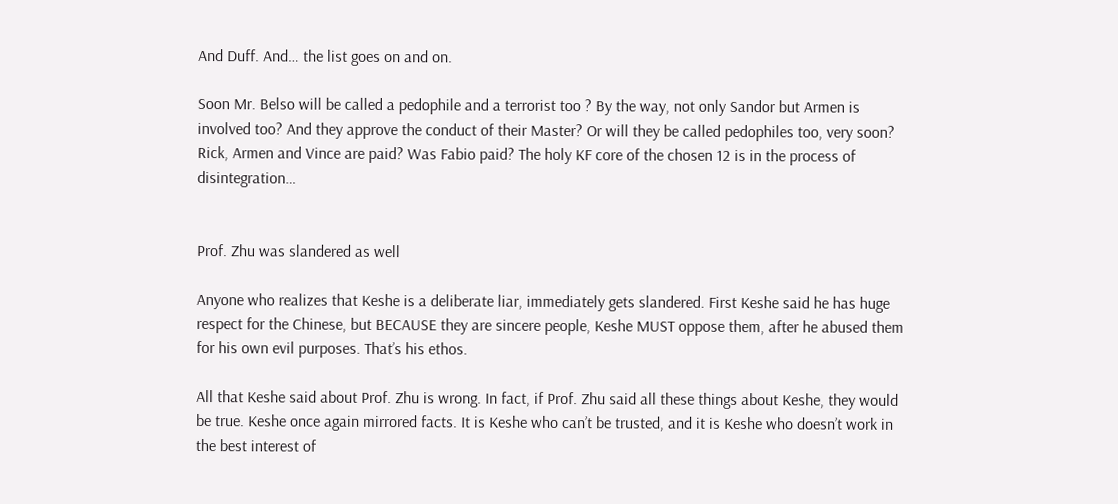And Duff. And… the list goes on and on.

Soon Mr. Belso will be called a pedophile and a terrorist too ? By the way, not only Sandor but Armen is involved too? And they approve the conduct of their Master? Or will they be called pedophiles too, very soon? Rick, Armen and Vince are paid? Was Fabio paid? The holy KF core of the chosen 12 is in the process of disintegration…


Prof. Zhu was slandered as well

Anyone who realizes that Keshe is a deliberate liar, immediately gets slandered. First Keshe said he has huge respect for the Chinese, but BECAUSE they are sincere people, Keshe MUST oppose them, after he abused them for his own evil purposes. That’s his ethos.

All that Keshe said about Prof. Zhu is wrong. In fact, if Prof. Zhu said all these things about Keshe, they would be true. Keshe once again mirrored facts. It is Keshe who can’t be trusted, and it is Keshe who doesn’t work in the best interest of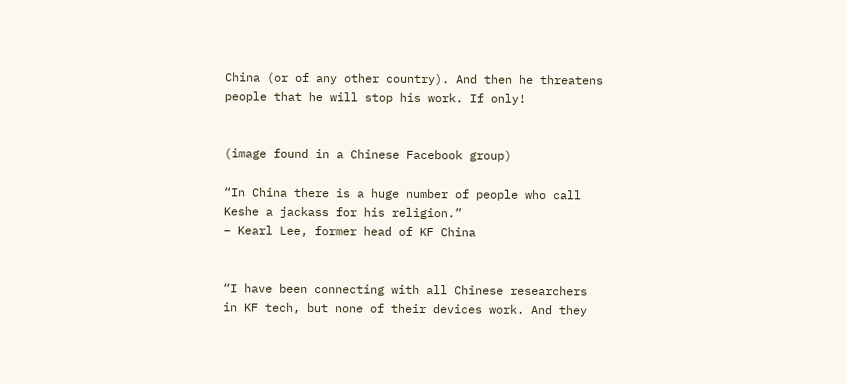China (or of any other country). And then he threatens people that he will stop his work. If only!


(image found in a Chinese Facebook group)

“In China there is a huge number of people who call Keshe a jackass for his religion.”
– Kearl Lee, former head of KF China


“I have been connecting with all Chinese researchers in KF tech, but none of their devices work. And they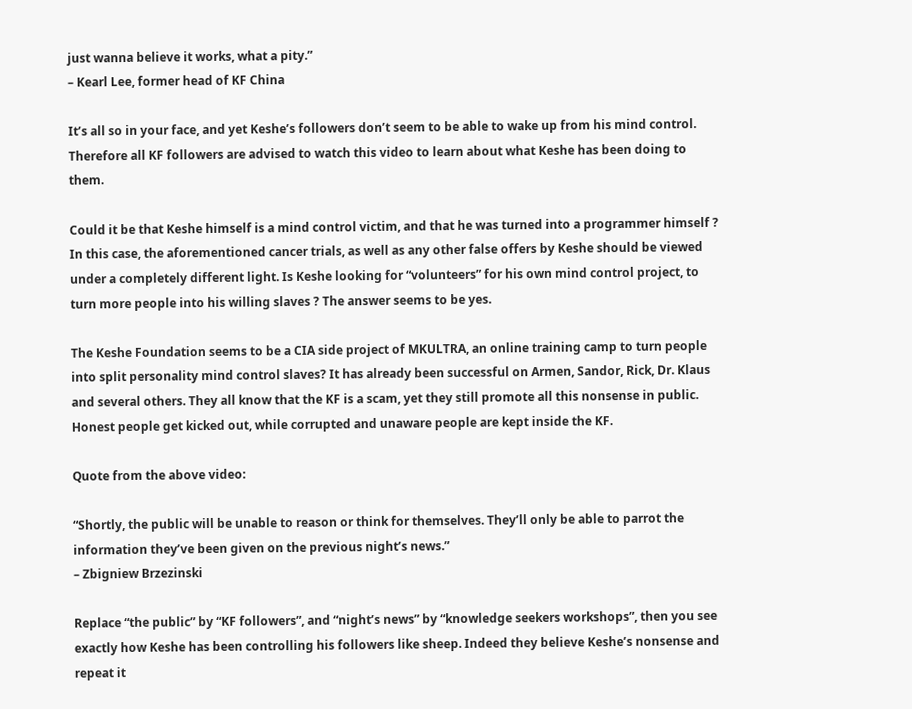just wanna believe it works, what a pity.”
– Kearl Lee, former head of KF China

It’s all so in your face, and yet Keshe’s followers don’t seem to be able to wake up from his mind control. Therefore all KF followers are advised to watch this video to learn about what Keshe has been doing to them.

Could it be that Keshe himself is a mind control victim, and that he was turned into a programmer himself ? In this case, the aforementioned cancer trials, as well as any other false offers by Keshe should be viewed under a completely different light. Is Keshe looking for “volunteers” for his own mind control project, to turn more people into his willing slaves ? The answer seems to be yes.

The Keshe Foundation seems to be a CIA side project of MKULTRA, an online training camp to turn people into split personality mind control slaves? It has already been successful on Armen, Sandor, Rick, Dr. Klaus and several others. They all know that the KF is a scam, yet they still promote all this nonsense in public. Honest people get kicked out, while corrupted and unaware people are kept inside the KF.

Quote from the above video:

“Shortly, the public will be unable to reason or think for themselves. They’ll only be able to parrot the information they’ve been given on the previous night’s news.”
– Zbigniew Brzezinski

Replace “the public” by “KF followers”, and “night’s news” by “knowledge seekers workshops”, then you see exactly how Keshe has been controlling his followers like sheep. Indeed they believe Keshe’s nonsense and repeat it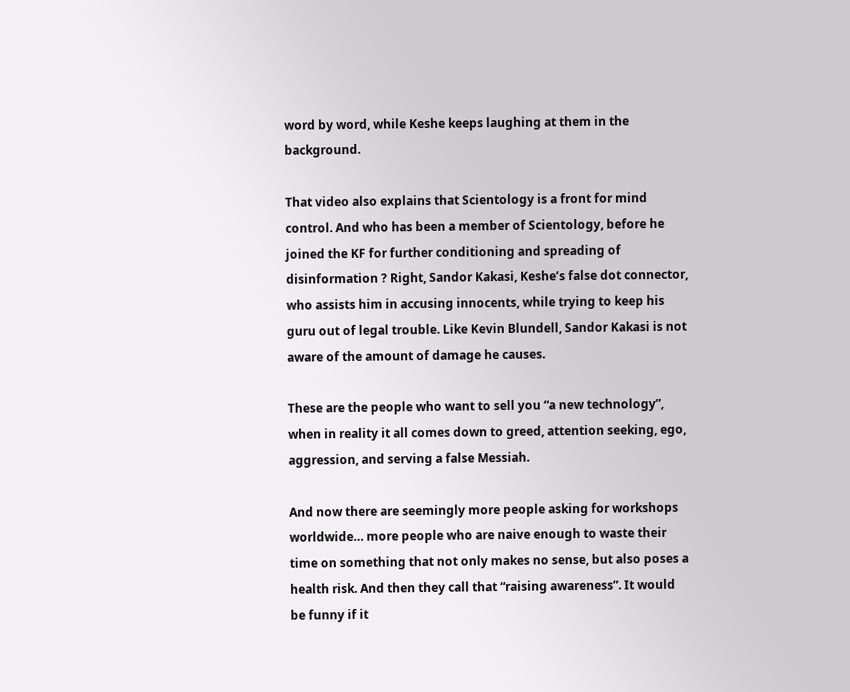word by word, while Keshe keeps laughing at them in the background.

That video also explains that Scientology is a front for mind control. And who has been a member of Scientology, before he joined the KF for further conditioning and spreading of disinformation ? Right, Sandor Kakasi, Keshe’s false dot connector, who assists him in accusing innocents, while trying to keep his guru out of legal trouble. Like Kevin Blundell, Sandor Kakasi is not aware of the amount of damage he causes.

These are the people who want to sell you “a new technology”, when in reality it all comes down to greed, attention seeking, ego, aggression, and serving a false Messiah.

And now there are seemingly more people asking for workshops worldwide… more people who are naive enough to waste their time on something that not only makes no sense, but also poses a health risk. And then they call that “raising awareness”. It would be funny if it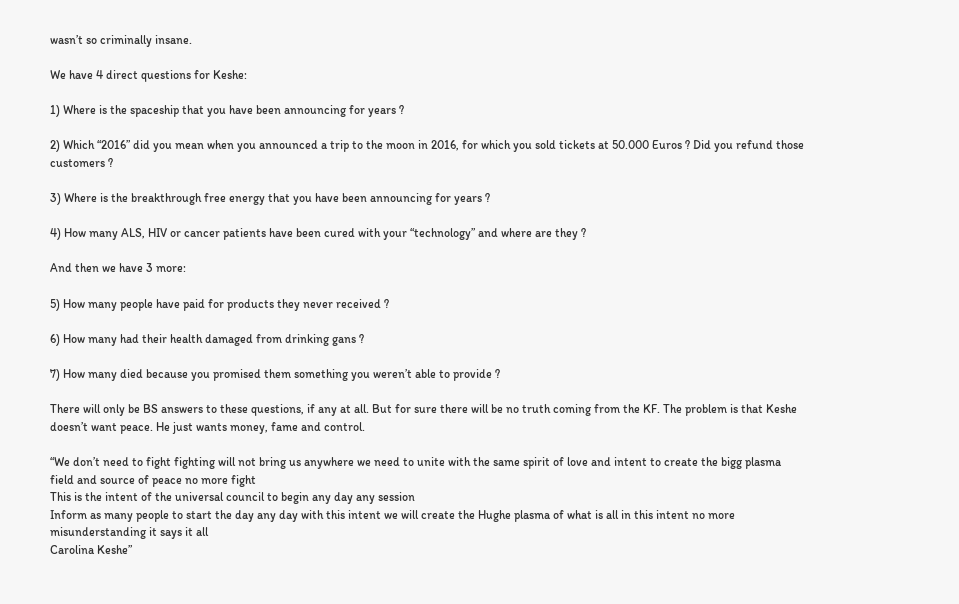wasn’t so criminally insane.

We have 4 direct questions for Keshe:

1) Where is the spaceship that you have been announcing for years ?

2) Which “2016” did you mean when you announced a trip to the moon in 2016, for which you sold tickets at 50.000 Euros ? Did you refund those customers ?

3) Where is the breakthrough free energy that you have been announcing for years ?

4) How many ALS, HIV or cancer patients have been cured with your “technology” and where are they ?

And then we have 3 more:

5) How many people have paid for products they never received ?

6) How many had their health damaged from drinking gans ?

7) How many died because you promised them something you weren’t able to provide ?

There will only be BS answers to these questions, if any at all. But for sure there will be no truth coming from the KF. The problem is that Keshe doesn’t want peace. He just wants money, fame and control.

“We don’t need to fight fighting will not bring us anywhere we need to unite with the same spirit of love and intent to create the bigg plasma field and source of peace no more fight
This is the intent of the universal council to begin any day any session
Inform as many people to start the day any day with this intent we will create the Hughe plasma of what is all in this intent no more misunderstanding it says it all
Carolina Keshe”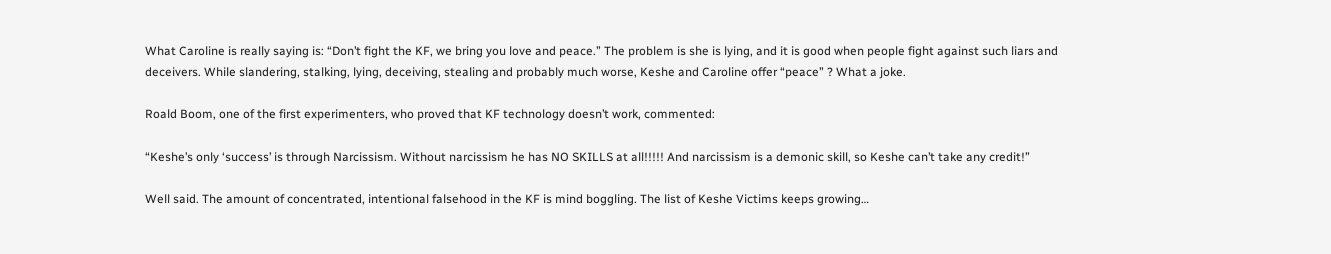What Caroline is really saying is: “Don’t fight the KF, we bring you love and peace.” The problem is she is lying, and it is good when people fight against such liars and deceivers. While slandering, stalking, lying, deceiving, stealing and probably much worse, Keshe and Caroline offer “peace” ? What a joke.

Roald Boom, one of the first experimenters, who proved that KF technology doesn’t work, commented:

“Keshe’s only ‘success’ is through Narcissism. Without narcissism he has NO SKILLS at all!!!!! And narcissism is a demonic skill, so Keshe can’t take any credit!”

Well said. The amount of concentrated, intentional falsehood in the KF is mind boggling. The list of Keshe Victims keeps growing…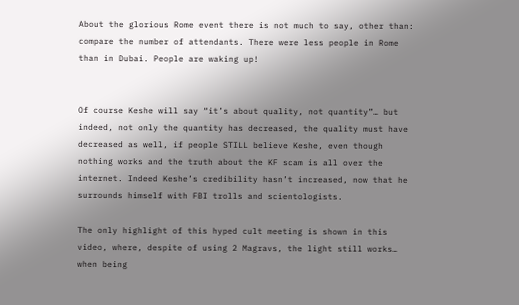About the glorious Rome event there is not much to say, other than: compare the number of attendants. There were less people in Rome than in Dubai. People are waking up!


Of course Keshe will say “it’s about quality, not quantity”… but indeed, not only the quantity has decreased, the quality must have decreased as well, if people STILL believe Keshe, even though nothing works and the truth about the KF scam is all over the internet. Indeed Keshe’s credibility hasn’t increased, now that he surrounds himself with FBI trolls and scientologists.

The only highlight of this hyped cult meeting is shown in this video, where, despite of using 2 Magravs, the light still works… when being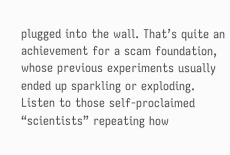plugged into the wall. That’s quite an achievement for a scam foundation, whose previous experiments usually ended up sparkling or exploding. Listen to those self-proclaimed “scientists” repeating how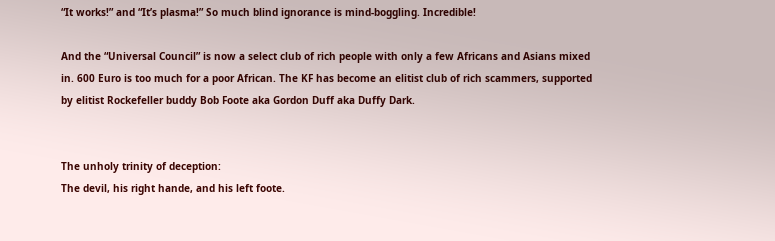“It works!” and “It’s plasma!” So much blind ignorance is mind-boggling. Incredible!

And the “Universal Council” is now a select club of rich people with only a few Africans and Asians mixed in. 600 Euro is too much for a poor African. The KF has become an elitist club of rich scammers, supported by elitist Rockefeller buddy Bob Foote aka Gordon Duff aka Duffy Dark.


The unholy trinity of deception:
The devil, his right hande, and his left foote.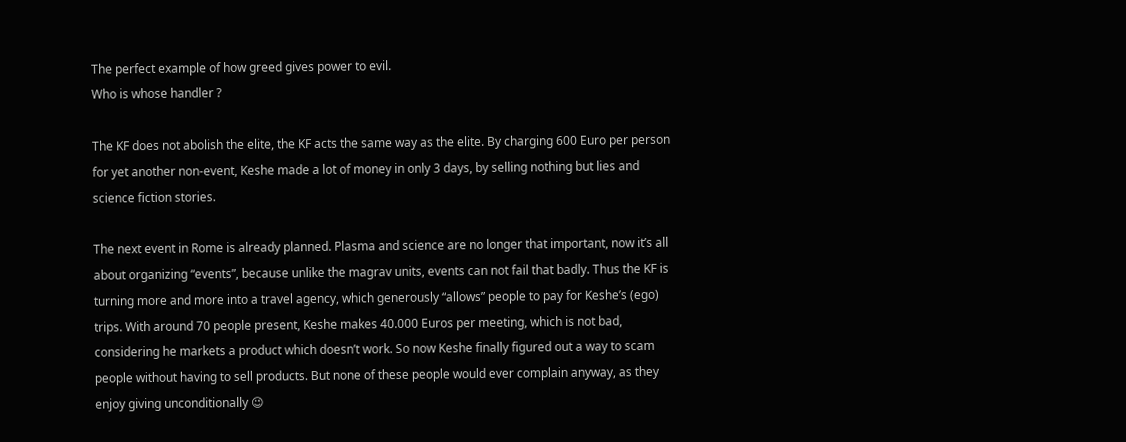The perfect example of how greed gives power to evil.
Who is whose handler ?

The KF does not abolish the elite, the KF acts the same way as the elite. By charging 600 Euro per person for yet another non-event, Keshe made a lot of money in only 3 days, by selling nothing but lies and science fiction stories.

The next event in Rome is already planned. Plasma and science are no longer that important, now it’s all about organizing “events”, because unlike the magrav units, events can not fail that badly. Thus the KF is turning more and more into a travel agency, which generously “allows” people to pay for Keshe’s (ego) trips. With around 70 people present, Keshe makes 40.000 Euros per meeting, which is not bad, considering he markets a product which doesn’t work. So now Keshe finally figured out a way to scam people without having to sell products. But none of these people would ever complain anyway, as they enjoy giving unconditionally 😉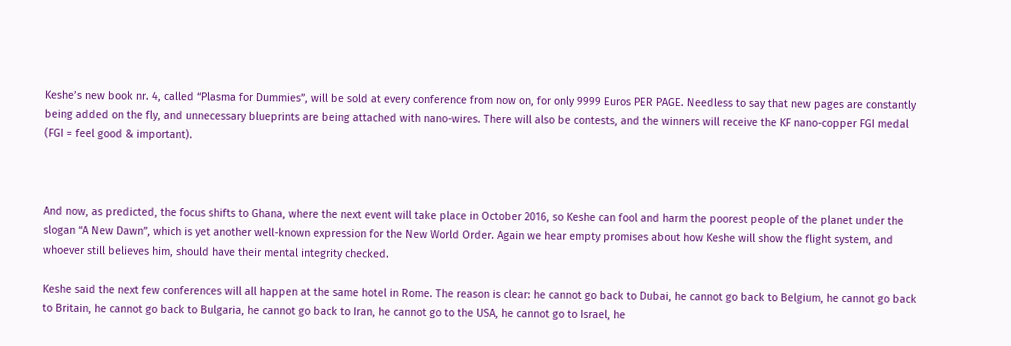Keshe’s new book nr. 4, called “Plasma for Dummies”, will be sold at every conference from now on, for only 9999 Euros PER PAGE. Needless to say that new pages are constantly being added on the fly, and unnecessary blueprints are being attached with nano-wires. There will also be contests, and the winners will receive the KF nano-copper FGI medal (FGI = feel good & important).



And now, as predicted, the focus shifts to Ghana, where the next event will take place in October 2016, so Keshe can fool and harm the poorest people of the planet under the slogan “A New Dawn”, which is yet another well-known expression for the New World Order. Again we hear empty promises about how Keshe will show the flight system, and whoever still believes him, should have their mental integrity checked.

Keshe said the next few conferences will all happen at the same hotel in Rome. The reason is clear: he cannot go back to Dubai, he cannot go back to Belgium, he cannot go back to Britain, he cannot go back to Bulgaria, he cannot go back to Iran, he cannot go to the USA, he cannot go to Israel, he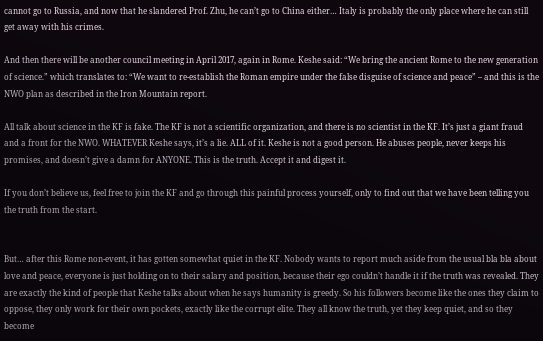cannot go to Russia, and now that he slandered Prof. Zhu, he can’t go to China either… Italy is probably the only place where he can still get away with his crimes.

And then there will be another council meeting in April 2017, again in Rome. Keshe said: “We bring the ancient Rome to the new generation of science.” which translates to: “We want to re-establish the Roman empire under the false disguise of science and peace” – and this is the NWO plan as described in the Iron Mountain report.

All talk about science in the KF is fake. The KF is not a scientific organization, and there is no scientist in the KF. It’s just a giant fraud and a front for the NWO. WHATEVER Keshe says, it’s a lie. ALL of it. Keshe is not a good person. He abuses people, never keeps his promises, and doesn’t give a damn for ANYONE. This is the truth. Accept it and digest it.

If you don’t believe us, feel free to join the KF and go through this painful process yourself, only to find out that we have been telling you the truth from the start.


But… after this Rome non-event, it has gotten somewhat quiet in the KF. Nobody wants to report much aside from the usual bla bla about love and peace, everyone is just holding on to their salary and position, because their ego couldn’t handle it if the truth was revealed. They are exactly the kind of people that Keshe talks about when he says humanity is greedy. So his followers become like the ones they claim to oppose, they only work for their own pockets, exactly like the corrupt elite. They all know the truth, yet they keep quiet, and so they become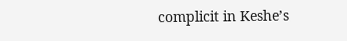complicit in Keshe’s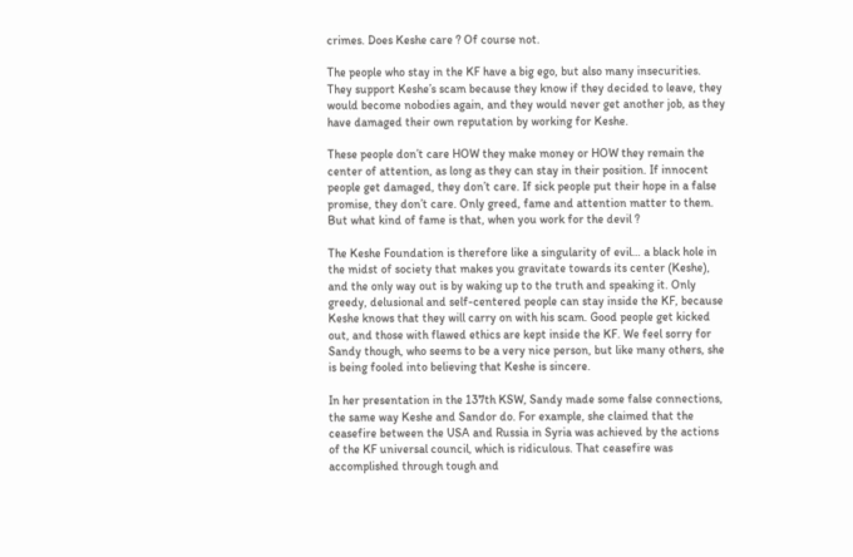crimes. Does Keshe care ? Of course not.

The people who stay in the KF have a big ego, but also many insecurities. They support Keshe’s scam because they know if they decided to leave, they would become nobodies again, and they would never get another job, as they have damaged their own reputation by working for Keshe.

These people don’t care HOW they make money or HOW they remain the center of attention, as long as they can stay in their position. If innocent people get damaged, they don’t care. If sick people put their hope in a false promise, they don’t care. Only greed, fame and attention matter to them. But what kind of fame is that, when you work for the devil ?

The Keshe Foundation is therefore like a singularity of evil… a black hole in the midst of society that makes you gravitate towards its center (Keshe), and the only way out is by waking up to the truth and speaking it. Only greedy, delusional and self-centered people can stay inside the KF, because Keshe knows that they will carry on with his scam. Good people get kicked out, and those with flawed ethics are kept inside the KF. We feel sorry for Sandy though, who seems to be a very nice person, but like many others, she is being fooled into believing that Keshe is sincere.

In her presentation in the 137th KSW, Sandy made some false connections, the same way Keshe and Sandor do. For example, she claimed that the ceasefire between the USA and Russia in Syria was achieved by the actions of the KF universal council, which is ridiculous. That ceasefire was accomplished through tough and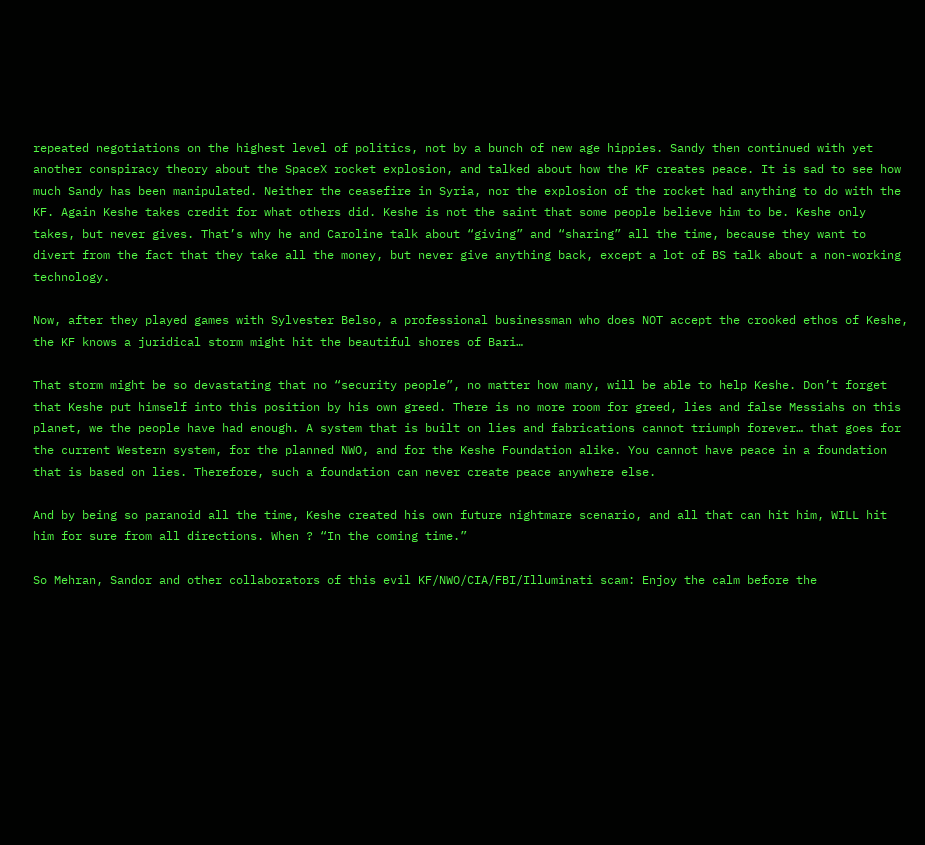repeated negotiations on the highest level of politics, not by a bunch of new age hippies. Sandy then continued with yet another conspiracy theory about the SpaceX rocket explosion, and talked about how the KF creates peace. It is sad to see how much Sandy has been manipulated. Neither the ceasefire in Syria, nor the explosion of the rocket had anything to do with the KF. Again Keshe takes credit for what others did. Keshe is not the saint that some people believe him to be. Keshe only takes, but never gives. That’s why he and Caroline talk about “giving” and “sharing” all the time, because they want to divert from the fact that they take all the money, but never give anything back, except a lot of BS talk about a non-working technology.

Now, after they played games with Sylvester Belso, a professional businessman who does NOT accept the crooked ethos of Keshe, the KF knows a juridical storm might hit the beautiful shores of Bari…

That storm might be so devastating that no “security people”, no matter how many, will be able to help Keshe. Don’t forget that Keshe put himself into this position by his own greed. There is no more room for greed, lies and false Messiahs on this planet, we the people have had enough. A system that is built on lies and fabrications cannot triumph forever… that goes for the current Western system, for the planned NWO, and for the Keshe Foundation alike. You cannot have peace in a foundation that is based on lies. Therefore, such a foundation can never create peace anywhere else.

And by being so paranoid all the time, Keshe created his own future nightmare scenario, and all that can hit him, WILL hit him for sure from all directions. When ? “In the coming time.”

So Mehran, Sandor and other collaborators of this evil KF/NWO/CIA/FBI/Illuminati scam: Enjoy the calm before the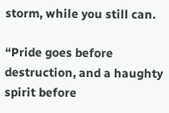storm, while you still can.

“Pride goes before destruction, and a haughty spirit before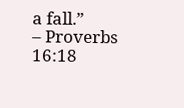a fall.”
– Proverbs 16:18